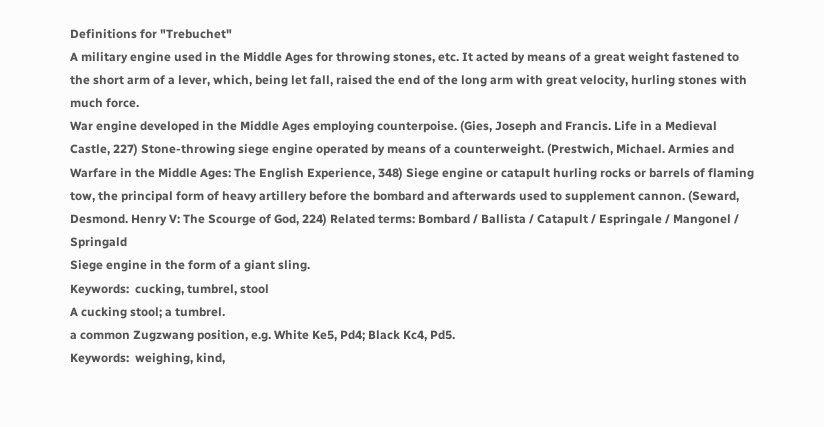Definitions for "Trebuchet"
A military engine used in the Middle Ages for throwing stones, etc. It acted by means of a great weight fastened to the short arm of a lever, which, being let fall, raised the end of the long arm with great velocity, hurling stones with much force.
War engine developed in the Middle Ages employing counterpoise. (Gies, Joseph and Francis. Life in a Medieval Castle, 227) Stone-throwing siege engine operated by means of a counterweight. (Prestwich, Michael. Armies and Warfare in the Middle Ages: The English Experience, 348) Siege engine or catapult hurling rocks or barrels of flaming tow, the principal form of heavy artillery before the bombard and afterwards used to supplement cannon. (Seward, Desmond. Henry V: The Scourge of God, 224) Related terms: Bombard / Ballista / Catapult / Espringale / Mangonel / Springald
Siege engine in the form of a giant sling.
Keywords:  cucking, tumbrel, stool
A cucking stool; a tumbrel.
a common Zugzwang position, e.g. White Ke5, Pd4; Black Kc4, Pd5.
Keywords:  weighing, kind,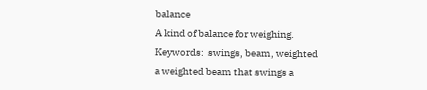balance
A kind of balance for weighing.
Keywords:  swings, beam, weighted
a weighted beam that swings a